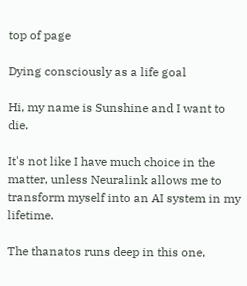top of page

Dying consciously as a life goal

Hi, my name is Sunshine and I want to die.

It's not like I have much choice in the matter, unless Neuralink allows me to transform myself into an AI system in my lifetime.

The thanatos runs deep in this one,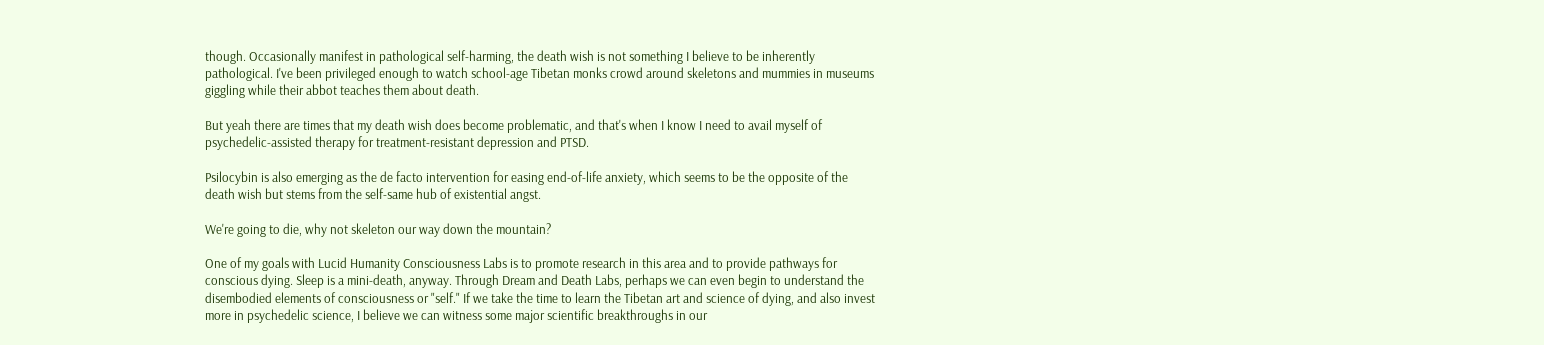though. Occasionally manifest in pathological self-harming, the death wish is not something I believe to be inherently pathological. I've been privileged enough to watch school-age Tibetan monks crowd around skeletons and mummies in museums giggling while their abbot teaches them about death.

But yeah there are times that my death wish does become problematic, and that's when I know I need to avail myself of psychedelic-assisted therapy for treatment-resistant depression and PTSD.

Psilocybin is also emerging as the de facto intervention for easing end-of-life anxiety, which seems to be the opposite of the death wish but stems from the self-same hub of existential angst.

We're going to die, why not skeleton our way down the mountain?

One of my goals with Lucid Humanity Consciousness Labs is to promote research in this area and to provide pathways for conscious dying. Sleep is a mini-death, anyway. Through Dream and Death Labs, perhaps we can even begin to understand the disembodied elements of consciousness or "self." If we take the time to learn the Tibetan art and science of dying, and also invest more in psychedelic science, I believe we can witness some major scientific breakthroughs in our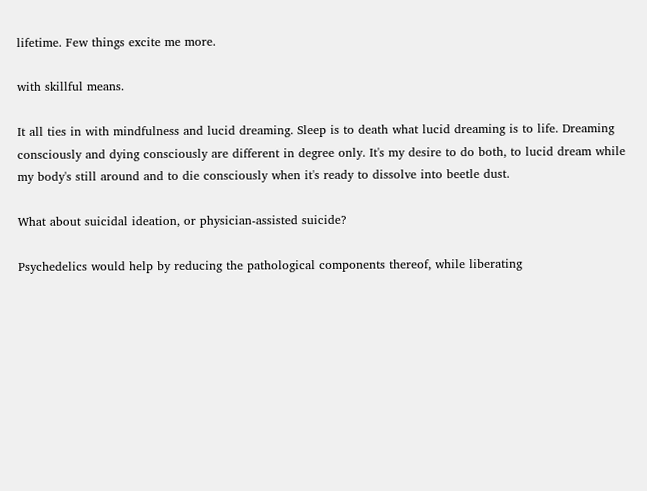lifetime. Few things excite me more.

with skillful means.

It all ties in with mindfulness and lucid dreaming. Sleep is to death what lucid dreaming is to life. Dreaming consciously and dying consciously are different in degree only. It's my desire to do both, to lucid dream while my body's still around and to die consciously when it's ready to dissolve into beetle dust.

What about suicidal ideation, or physician-assisted suicide?

Psychedelics would help by reducing the pathological components thereof, while liberating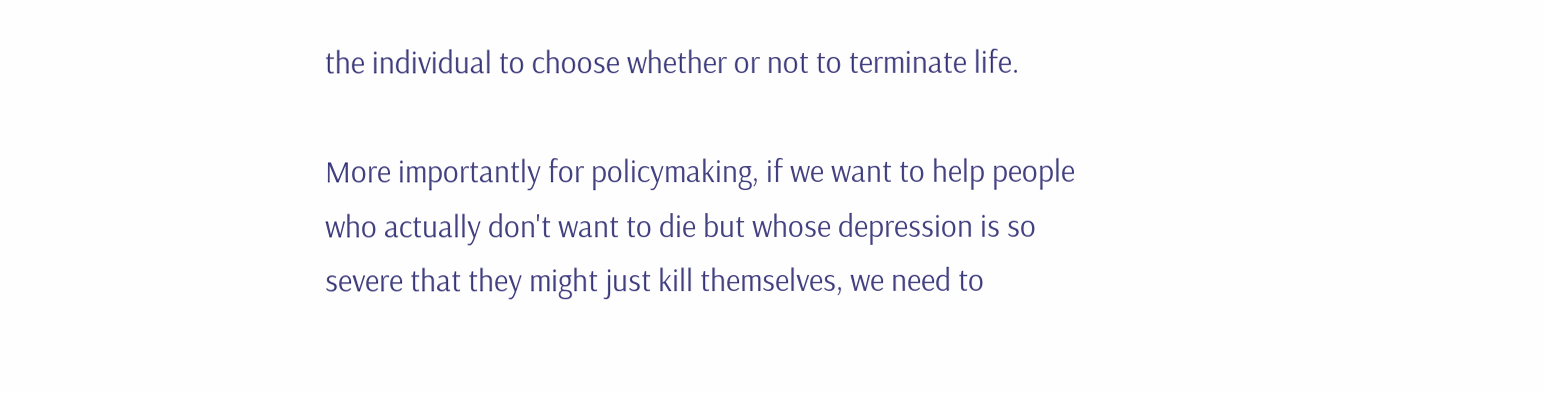the individual to choose whether or not to terminate life.

More importantly for policymaking, if we want to help people who actually don't want to die but whose depression is so severe that they might just kill themselves, we need to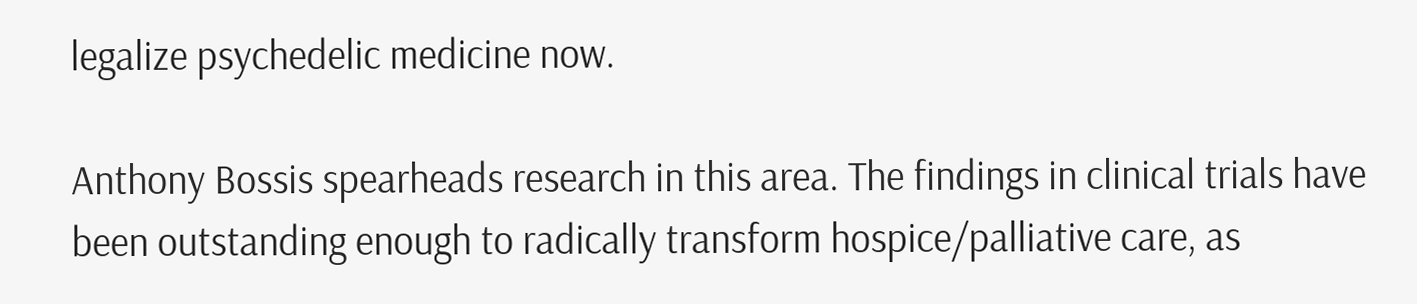legalize psychedelic medicine now.

Anthony Bossis spearheads research in this area. The findings in clinical trials have been outstanding enough to radically transform hospice/palliative care, as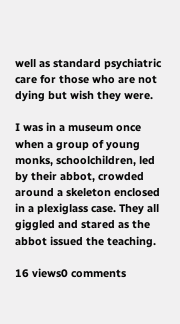well as standard psychiatric care for those who are not dying but wish they were.

I was in a museum once when a group of young monks, schoolchildren, led by their abbot, crowded around a skeleton enclosed in a plexiglass case. They all giggled and stared as the abbot issued the teaching.

16 views0 comments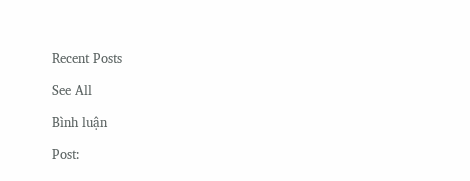Recent Posts

See All

Bình luận

Post: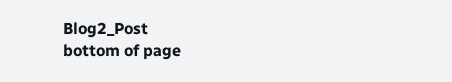Blog2_Post
bottom of page